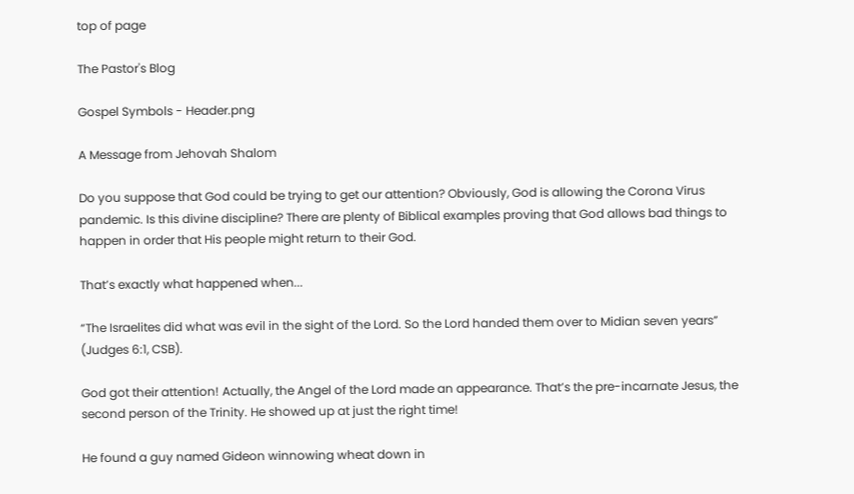top of page

The Pastor's Blog

Gospel Symbols - Header.png

A Message from Jehovah Shalom

Do you suppose that God could be trying to get our attention? Obviously, God is allowing the Corona Virus pandemic. Is this divine discipline? There are plenty of Biblical examples proving that God allows bad things to happen in order that His people might return to their God.

That’s exactly what happened when...

“The Israelites did what was evil in the sight of the Lord. So the Lord handed them over to Midian seven years” (Judges 6:1, CSB).

God got their attention! Actually, the Angel of the Lord made an appearance. That’s the pre-incarnate Jesus, the second person of the Trinity. He showed up at just the right time!

He found a guy named Gideon winnowing wheat down in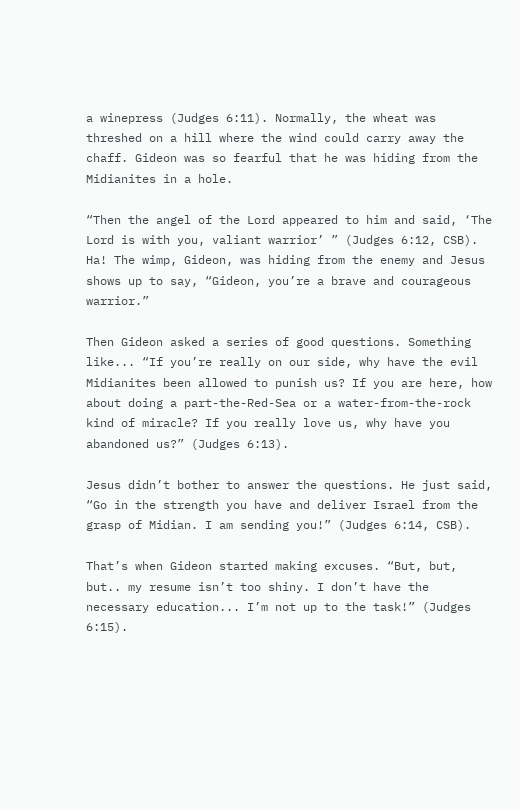a winepress (Judges 6:11). Normally, the wheat was threshed on a hill where the wind could carry away the chaff. Gideon was so fearful that he was hiding from the Midianites in a hole.

“Then the angel of the Lord appeared to him and said, ‘The Lord is with you, valiant warrior’ ” (Judges 6:12, CSB). Ha! The wimp, Gideon, was hiding from the enemy and Jesus shows up to say, “Gideon, you’re a brave and courageous warrior.”

Then Gideon asked a series of good questions. Something like... “If you’re really on our side, why have the evil Midianites been allowed to punish us? If you are here, how about doing a part-the-Red-Sea or a water-from-the-rock kind of miracle? If you really love us, why have you abandoned us?” (Judges 6:13).

Jesus didn’t bother to answer the questions. He just said, “Go in the strength you have and deliver Israel from the grasp of Midian. I am sending you!” (Judges 6:14, CSB).

That’s when Gideon started making excuses. “But, but, but.. my resume isn’t too shiny. I don’t have the necessary education... I’m not up to the task!” (Judges 6:15).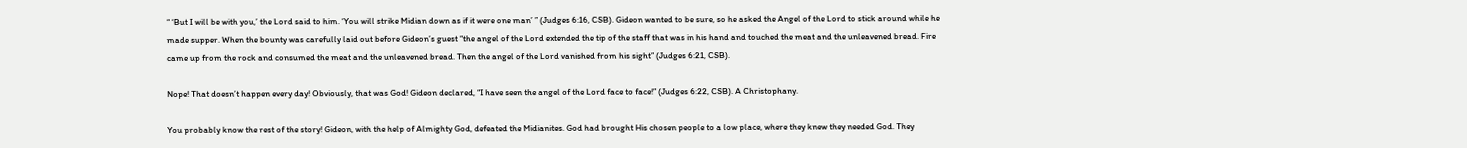“ ‘But I will be with you,’ the Lord said to him. ‘You will strike Midian down as if it were one man’ ” (Judges 6:16, CSB). Gideon wanted to be sure, so he asked the Angel of the Lord to stick around while he made supper. When the bounty was carefully laid out before Gideon’s guest “the angel of the Lord extended the tip of the staff that was in his hand and touched the meat and the unleavened bread. Fire came up from the rock and consumed the meat and the unleavened bread. Then the angel of the Lord vanished from his sight” (Judges 6:21, CSB).

Nope! That doesn’t happen every day! Obviously, that was God! Gideon declared, “I have seen the angel of the Lord face to face!” (Judges 6:22, CSB). A Christophany.

You probably know the rest of the story! Gideon, with the help of Almighty God, defeated the Midianites. God had brought His chosen people to a low place, where they knew they needed God. They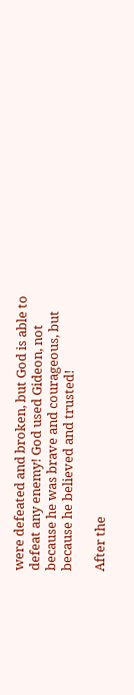were defeated and broken, but God is able to defeat any enemy! God used Gideon, not because he was brave and courageous, but because he believed and trusted!

After the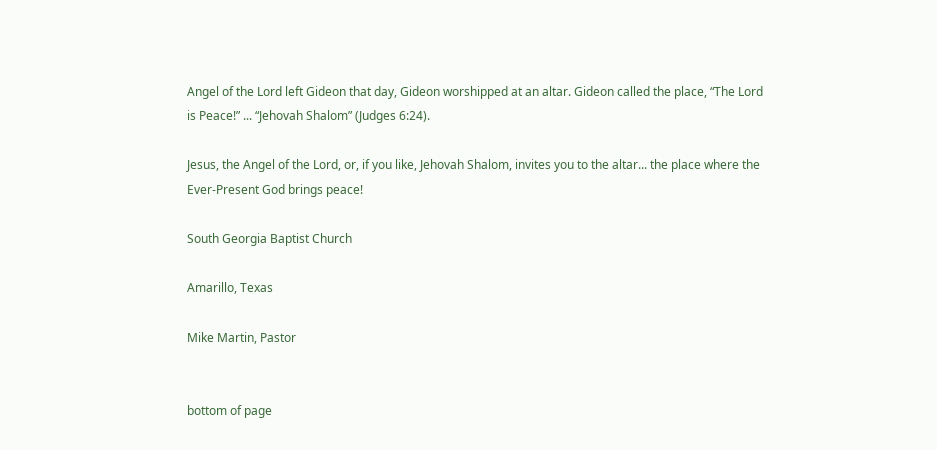Angel of the Lord left Gideon that day, Gideon worshipped at an altar. Gideon called the place, “The Lord is Peace!” ... “Jehovah Shalom” (Judges 6:24).

Jesus, the Angel of the Lord, or, if you like, Jehovah Shalom, invites you to the altar... the place where the Ever-Present God brings peace!

South Georgia Baptist Church

Amarillo, Texas

Mike Martin, Pastor


bottom of page